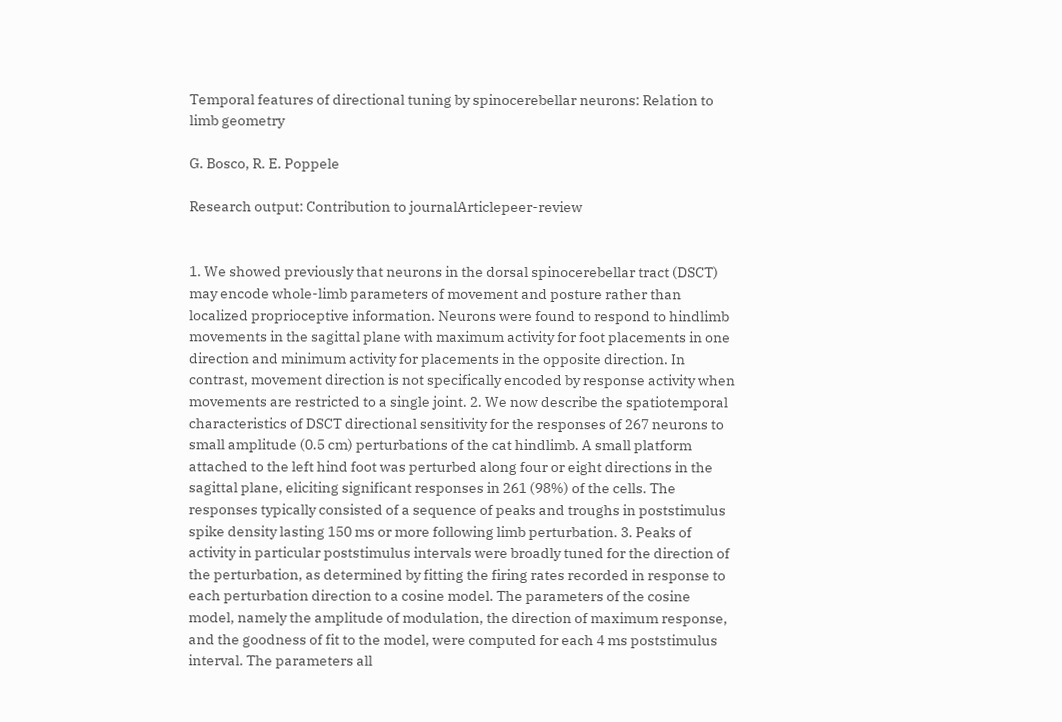Temporal features of directional tuning by spinocerebellar neurons: Relation to limb geometry

G. Bosco, R. E. Poppele

Research output: Contribution to journalArticlepeer-review


1. We showed previously that neurons in the dorsal spinocerebellar tract (DSCT) may encode whole-limb parameters of movement and posture rather than localized proprioceptive information. Neurons were found to respond to hindlimb movements in the sagittal plane with maximum activity for foot placements in one direction and minimum activity for placements in the opposite direction. In contrast, movement direction is not specifically encoded by response activity when movements are restricted to a single joint. 2. We now describe the spatiotemporal characteristics of DSCT directional sensitivity for the responses of 267 neurons to small amplitude (0.5 cm) perturbations of the cat hindlimb. A small platform attached to the left hind foot was perturbed along four or eight directions in the sagittal plane, eliciting significant responses in 261 (98%) of the cells. The responses typically consisted of a sequence of peaks and troughs in poststimulus spike density lasting 150 ms or more following limb perturbation. 3. Peaks of activity in particular poststimulus intervals were broadly tuned for the direction of the perturbation, as determined by fitting the firing rates recorded in response to each perturbation direction to a cosine model. The parameters of the cosine model, namely the amplitude of modulation, the direction of maximum response, and the goodness of fit to the model, were computed for each 4 ms poststimulus interval. The parameters all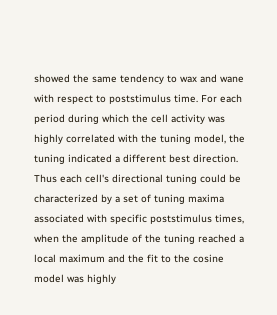showed the same tendency to wax and wane with respect to poststimulus time. For each period during which the cell activity was highly correlated with the tuning model, the tuning indicated a different best direction. Thus each cell's directional tuning could be characterized by a set of tuning maxima associated with specific poststimulus times, when the amplitude of the tuning reached a local maximum and the fit to the cosine model was highly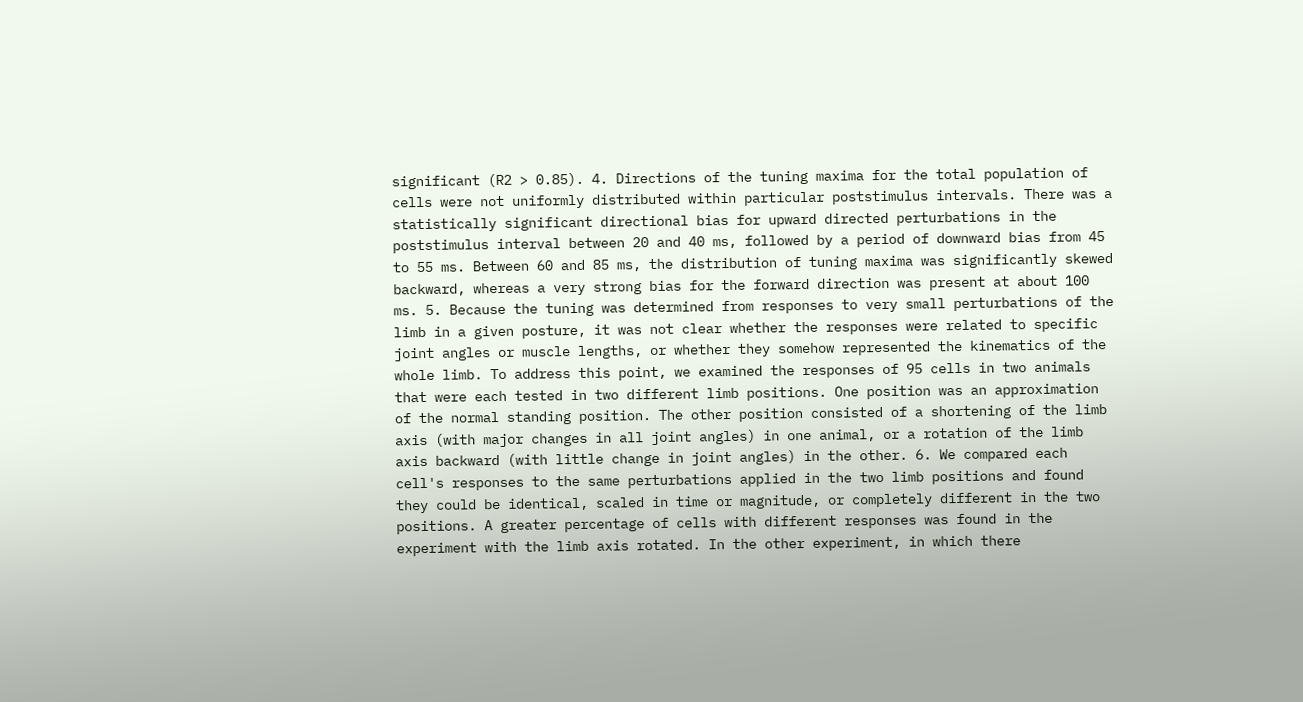significant (R2 > 0.85). 4. Directions of the tuning maxima for the total population of cells were not uniformly distributed within particular poststimulus intervals. There was a statistically significant directional bias for upward directed perturbations in the poststimulus interval between 20 and 40 ms, followed by a period of downward bias from 45 to 55 ms. Between 60 and 85 ms, the distribution of tuning maxima was significantly skewed backward, whereas a very strong bias for the forward direction was present at about 100 ms. 5. Because the tuning was determined from responses to very small perturbations of the limb in a given posture, it was not clear whether the responses were related to specific joint angles or muscle lengths, or whether they somehow represented the kinematics of the whole limb. To address this point, we examined the responses of 95 cells in two animals that were each tested in two different limb positions. One position was an approximation of the normal standing position. The other position consisted of a shortening of the limb axis (with major changes in all joint angles) in one animal, or a rotation of the limb axis backward (with little change in joint angles) in the other. 6. We compared each cell's responses to the same perturbations applied in the two limb positions and found they could be identical, scaled in time or magnitude, or completely different in the two positions. A greater percentage of cells with different responses was found in the experiment with the limb axis rotated. In the other experiment, in which there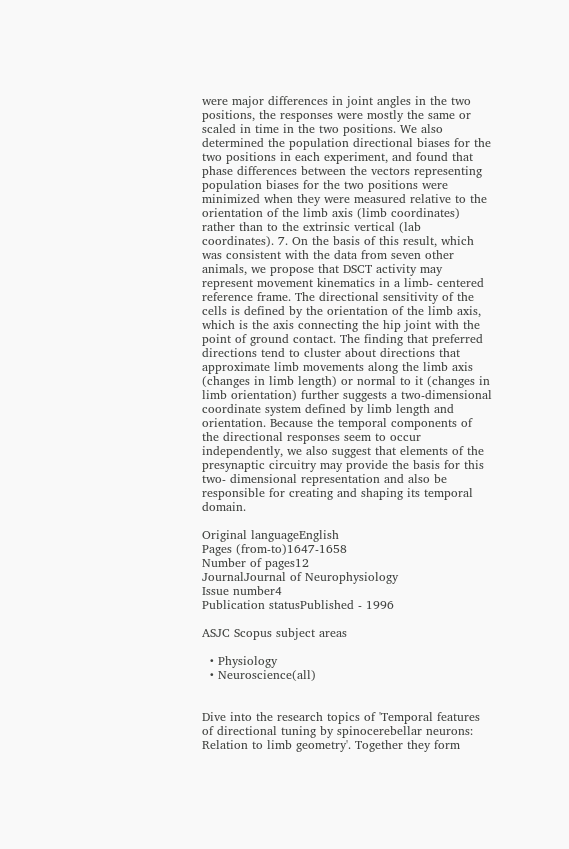were major differences in joint angles in the two positions, the responses were mostly the same or scaled in time in the two positions. We also determined the population directional biases for the two positions in each experiment, and found that phase differences between the vectors representing population biases for the two positions were minimized when they were measured relative to the orientation of the limb axis (limb coordinates) rather than to the extrinsic vertical (lab coordinates). 7. On the basis of this result, which was consistent with the data from seven other animals, we propose that DSCT activity may represent movement kinematics in a limb- centered reference frame. The directional sensitivity of the cells is defined by the orientation of the limb axis, which is the axis connecting the hip joint with the point of ground contact. The finding that preferred directions tend to cluster about directions that approximate limb movements along the limb axis (changes in limb length) or normal to it (changes in limb orientation) further suggests a two-dimensional coordinate system defined by limb length and orientation. Because the temporal components of the directional responses seem to occur independently, we also suggest that elements of the presynaptic circuitry may provide the basis for this two- dimensional representation and also be responsible for creating and shaping its temporal domain.

Original languageEnglish
Pages (from-to)1647-1658
Number of pages12
JournalJournal of Neurophysiology
Issue number4
Publication statusPublished - 1996

ASJC Scopus subject areas

  • Physiology
  • Neuroscience(all)


Dive into the research topics of 'Temporal features of directional tuning by spinocerebellar neurons: Relation to limb geometry'. Together they form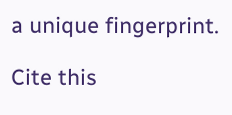a unique fingerprint.

Cite this